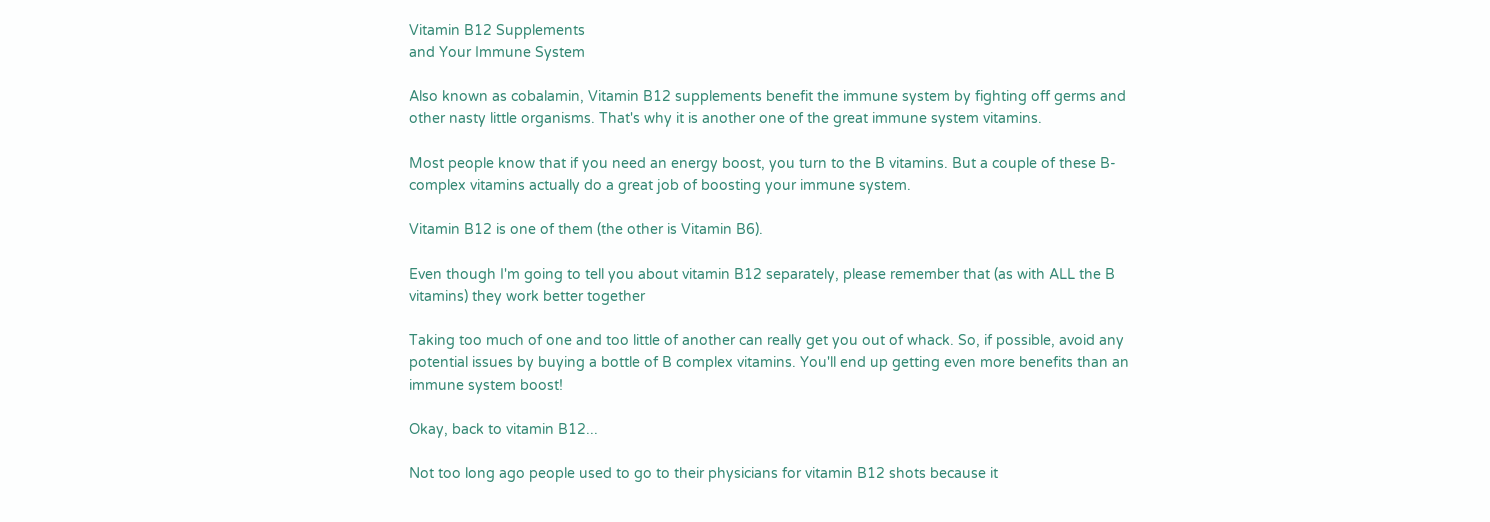Vitamin B12 Supplements
and Your Immune System

Also known as cobalamin, Vitamin B12 supplements benefit the immune system by fighting off germs and other nasty little organisms. That's why it is another one of the great immune system vitamins.

Most people know that if you need an energy boost, you turn to the B vitamins. But a couple of these B-complex vitamins actually do a great job of boosting your immune system.

Vitamin B12 is one of them (the other is Vitamin B6).

Even though I'm going to tell you about vitamin B12 separately, please remember that (as with ALL the B vitamins) they work better together

Taking too much of one and too little of another can really get you out of whack. So, if possible, avoid any potential issues by buying a bottle of B complex vitamins. You'll end up getting even more benefits than an immune system boost!

Okay, back to vitamin B12...

Not too long ago people used to go to their physicians for vitamin B12 shots because it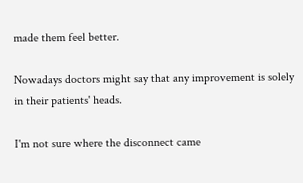made them feel better.

Nowadays doctors might say that any improvement is solely in their patients' heads.

I'm not sure where the disconnect came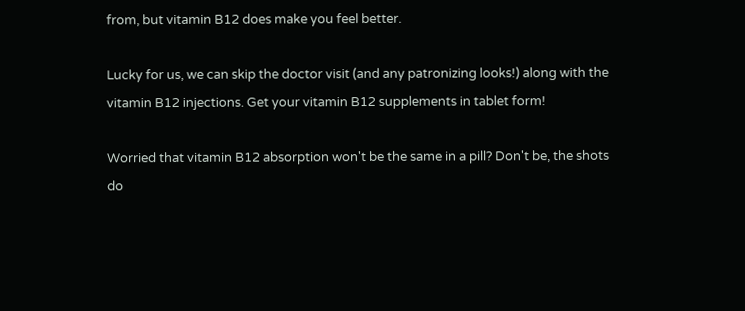from, but vitamin B12 does make you feel better.

Lucky for us, we can skip the doctor visit (and any patronizing looks!) along with the vitamin B12 injections. Get your vitamin B12 supplements in tablet form!

Worried that vitamin B12 absorption won't be the same in a pill? Don't be, the shots do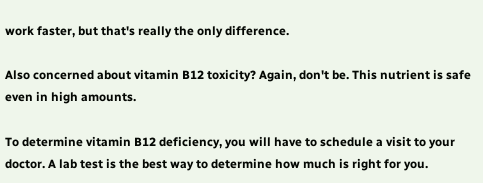work faster, but that's really the only difference.

Also concerned about vitamin B12 toxicity? Again, don't be. This nutrient is safe even in high amounts.

To determine vitamin B12 deficiency, you will have to schedule a visit to your doctor. A lab test is the best way to determine how much is right for you.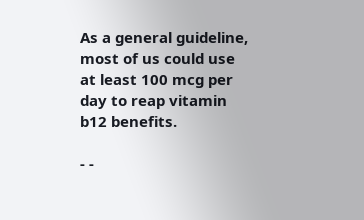As a general guideline, most of us could use at least 100 mcg per day to reap vitamin b12 benefits.

- -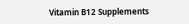Vitamin B12 Supplements